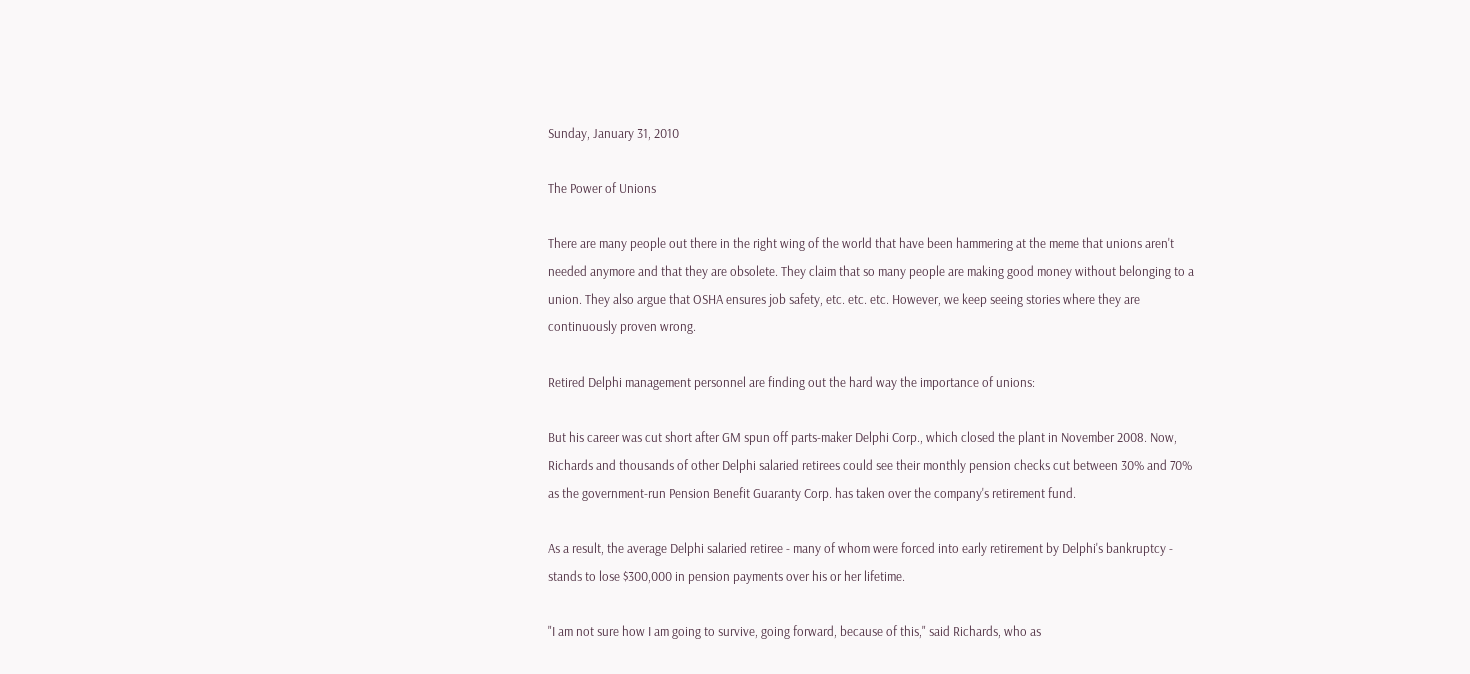Sunday, January 31, 2010

The Power of Unions

There are many people out there in the right wing of the world that have been hammering at the meme that unions aren't needed anymore and that they are obsolete. They claim that so many people are making good money without belonging to a union. They also argue that OSHA ensures job safety, etc. etc. etc. However, we keep seeing stories where they are continuously proven wrong.

Retired Delphi management personnel are finding out the hard way the importance of unions:

But his career was cut short after GM spun off parts-maker Delphi Corp., which closed the plant in November 2008. Now, Richards and thousands of other Delphi salaried retirees could see their monthly pension checks cut between 30% and 70% as the government-run Pension Benefit Guaranty Corp. has taken over the company's retirement fund.

As a result, the average Delphi salaried retiree - many of whom were forced into early retirement by Delphi's bankruptcy - stands to lose $300,000 in pension payments over his or her lifetime.

"I am not sure how I am going to survive, going forward, because of this," said Richards, who as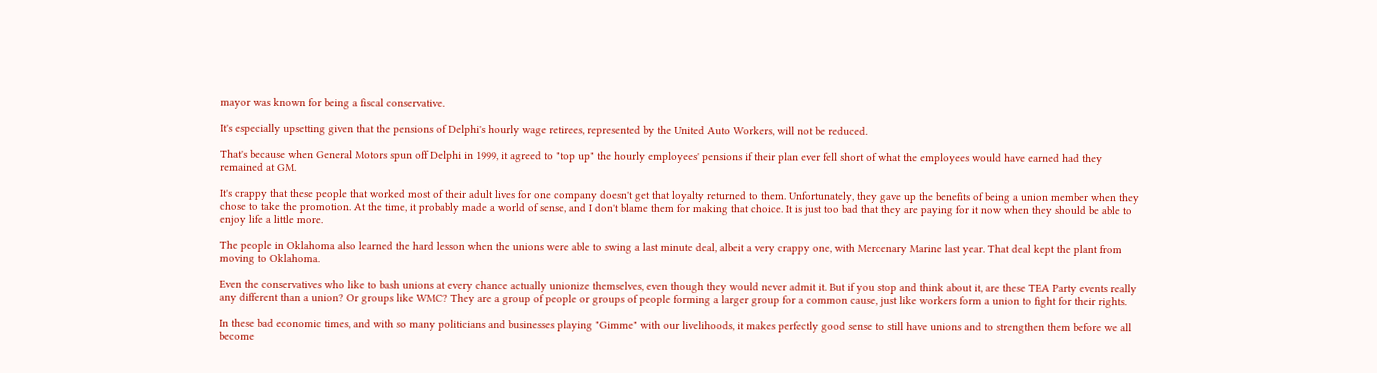mayor was known for being a fiscal conservative.

It's especially upsetting given that the pensions of Delphi's hourly wage retirees, represented by the United Auto Workers, will not be reduced.

That's because when General Motors spun off Delphi in 1999, it agreed to "top up" the hourly employees' pensions if their plan ever fell short of what the employees would have earned had they remained at GM.

It's crappy that these people that worked most of their adult lives for one company doesn't get that loyalty returned to them. Unfortunately, they gave up the benefits of being a union member when they chose to take the promotion. At the time, it probably made a world of sense, and I don't blame them for making that choice. It is just too bad that they are paying for it now when they should be able to enjoy life a little more.

The people in Oklahoma also learned the hard lesson when the unions were able to swing a last minute deal, albeit a very crappy one, with Mercenary Marine last year. That deal kept the plant from moving to Oklahoma.

Even the conservatives who like to bash unions at every chance actually unionize themselves, even though they would never admit it. But if you stop and think about it, are these TEA Party events really any different than a union? Or groups like WMC? They are a group of people or groups of people forming a larger group for a common cause, just like workers form a union to fight for their rights.

In these bad economic times, and with so many politicians and businesses playing "Gimme" with our livelihoods, it makes perfectly good sense to still have unions and to strengthen them before we all become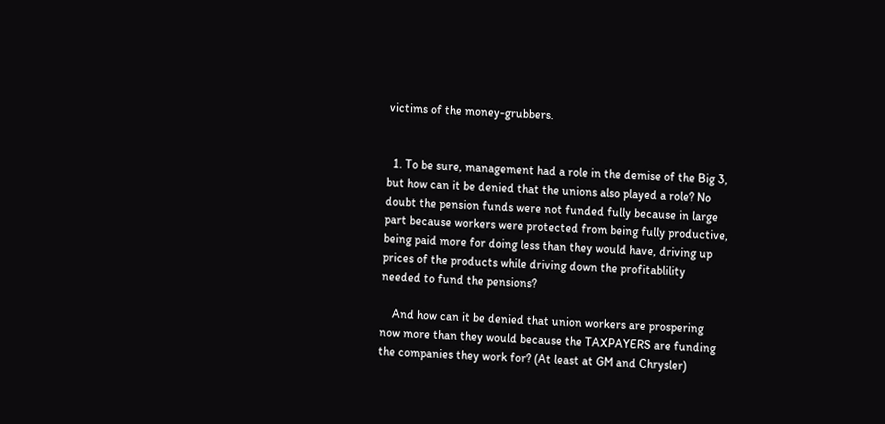victims of the money-grubbers.


  1. To be sure, management had a role in the demise of the Big 3, but how can it be denied that the unions also played a role? No doubt the pension funds were not funded fully because in large part because workers were protected from being fully productive, being paid more for doing less than they would have, driving up prices of the products while driving down the profitablility needed to fund the pensions?

    And how can it be denied that union workers are prospering now more than they would because the TAXPAYERS are funding the companies they work for? (At least at GM and Chrysler)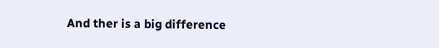And ther is a big difference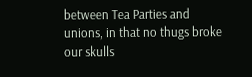between Tea Parties and unions, in that no thugs broke our skulls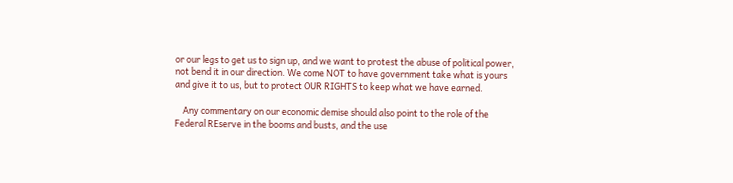or our legs to get us to sign up, and we want to protest the abuse of political power, not bend it in our direction. We come NOT to have government take what is yours and give it to us, but to protect OUR RIGHTS to keep what we have earned.

    Any commentary on our economic demise should also point to the role of the Federal REserve in the booms and busts, and the use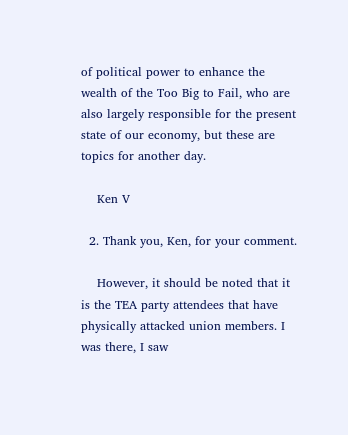of political power to enhance the wealth of the Too Big to Fail, who are also largely responsible for the present state of our economy, but these are topics for another day.

    Ken V

  2. Thank you, Ken, for your comment.

    However, it should be noted that it is the TEA party attendees that have physically attacked union members. I was there, I saw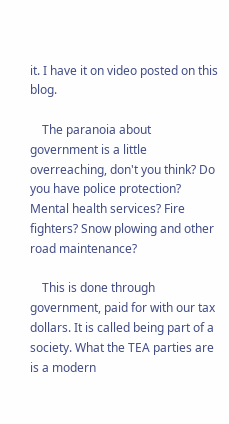it. I have it on video posted on this blog.

    The paranoia about government is a little overreaching, don't you think? Do you have police protection? Mental health services? Fire fighters? Snow plowing and other road maintenance?

    This is done through government, paid for with our tax dollars. It is called being part of a society. What the TEA parties are is a modern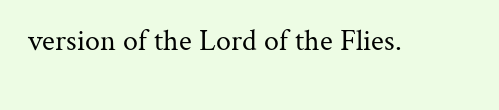version of the Lord of the Flies.